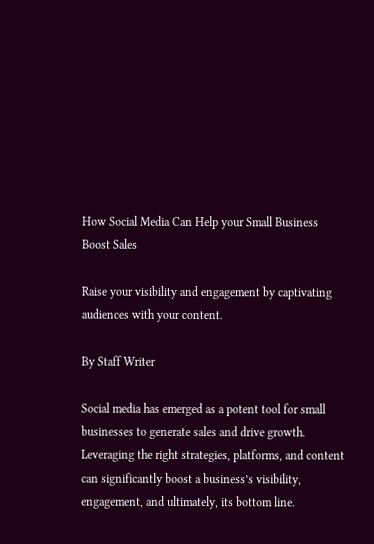How Social Media Can Help your Small Business Boost Sales

Raise your visibility and engagement by captivating audiences with your content.

By Staff Writer

Social media has emerged as a potent tool for small businesses to generate sales and drive growth. Leveraging the right strategies, platforms, and content can significantly boost a business’s visibility, engagement, and ultimately, its bottom line.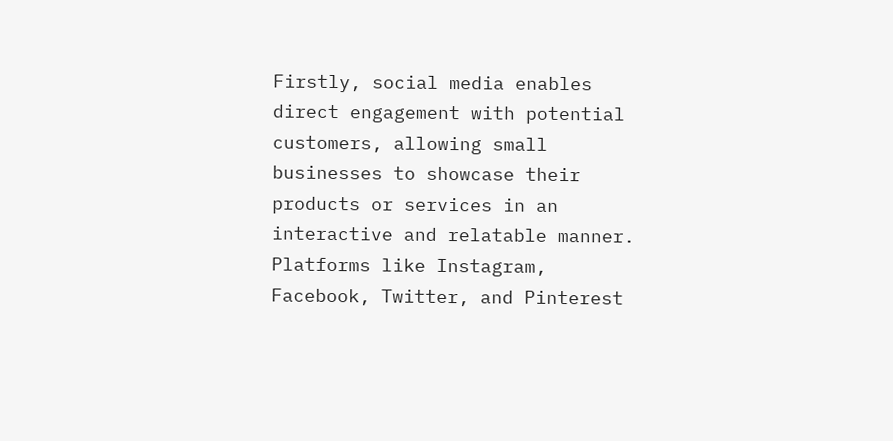Firstly, social media enables direct engagement with potential customers, allowing small businesses to showcase their products or services in an interactive and relatable manner. Platforms like Instagram, Facebook, Twitter, and Pinterest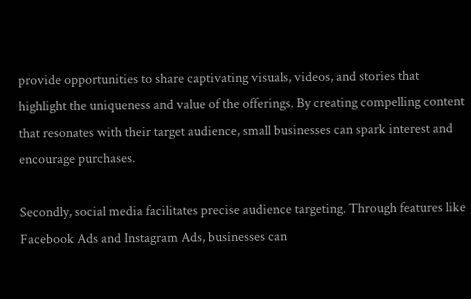provide opportunities to share captivating visuals, videos, and stories that highlight the uniqueness and value of the offerings. By creating compelling content that resonates with their target audience, small businesses can spark interest and encourage purchases.

Secondly, social media facilitates precise audience targeting. Through features like Facebook Ads and Instagram Ads, businesses can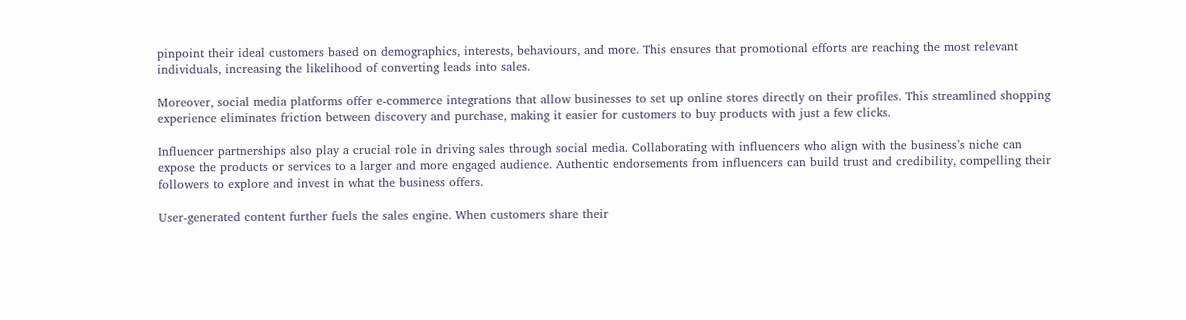pinpoint their ideal customers based on demographics, interests, behaviours, and more. This ensures that promotional efforts are reaching the most relevant individuals, increasing the likelihood of converting leads into sales.

Moreover, social media platforms offer e-commerce integrations that allow businesses to set up online stores directly on their profiles. This streamlined shopping experience eliminates friction between discovery and purchase, making it easier for customers to buy products with just a few clicks.

Influencer partnerships also play a crucial role in driving sales through social media. Collaborating with influencers who align with the business’s niche can expose the products or services to a larger and more engaged audience. Authentic endorsements from influencers can build trust and credibility, compelling their followers to explore and invest in what the business offers.

User-generated content further fuels the sales engine. When customers share their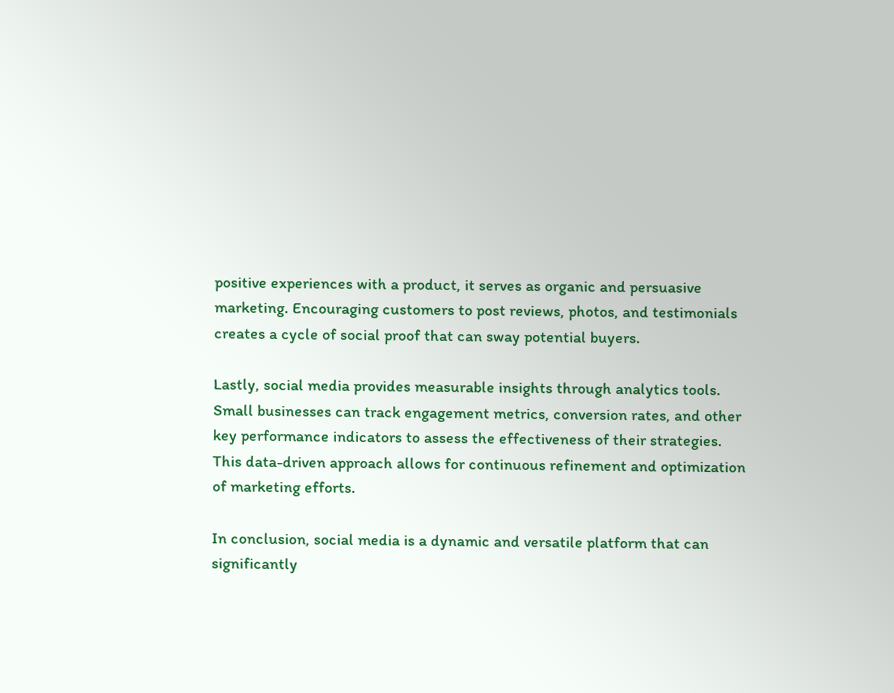positive experiences with a product, it serves as organic and persuasive marketing. Encouraging customers to post reviews, photos, and testimonials creates a cycle of social proof that can sway potential buyers.

Lastly, social media provides measurable insights through analytics tools. Small businesses can track engagement metrics, conversion rates, and other key performance indicators to assess the effectiveness of their strategies. This data-driven approach allows for continuous refinement and optimization of marketing efforts.

In conclusion, social media is a dynamic and versatile platform that can significantly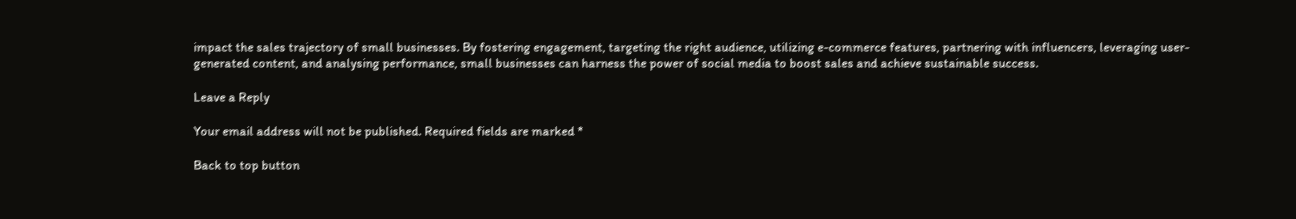impact the sales trajectory of small businesses. By fostering engagement, targeting the right audience, utilizing e-commerce features, partnering with influencers, leveraging user-generated content, and analysing performance, small businesses can harness the power of social media to boost sales and achieve sustainable success.

Leave a Reply

Your email address will not be published. Required fields are marked *

Back to top button